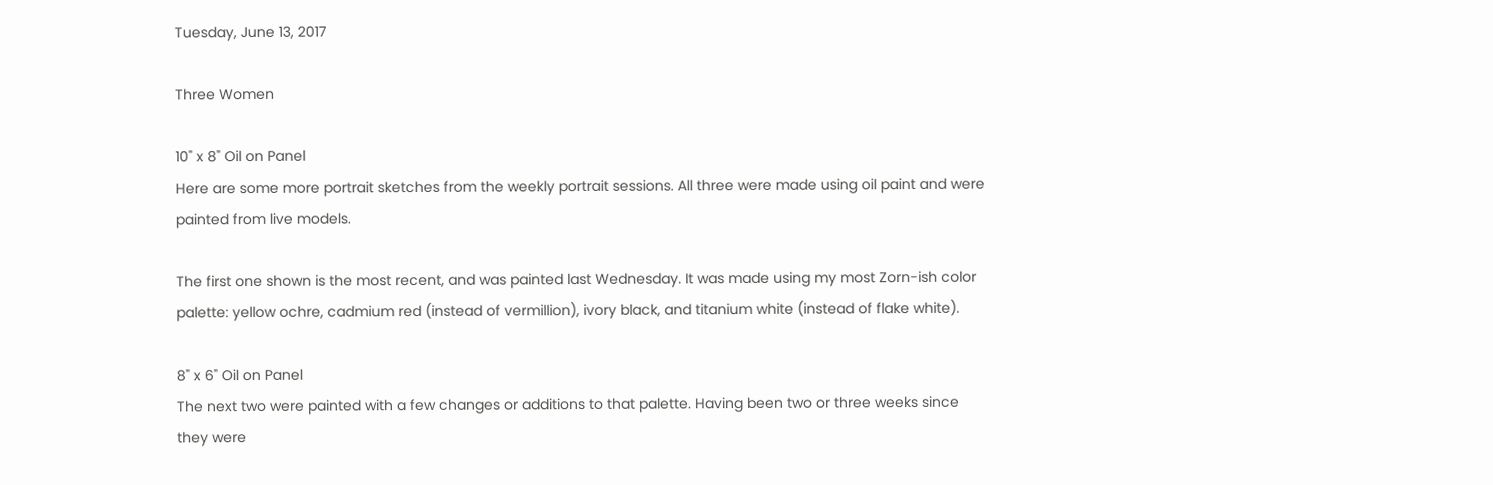Tuesday, June 13, 2017

Three Women

10" x 8" Oil on Panel
Here are some more portrait sketches from the weekly portrait sessions. All three were made using oil paint and were painted from live models.

The first one shown is the most recent, and was painted last Wednesday. It was made using my most Zorn-ish color palette: yellow ochre, cadmium red (instead of vermillion), ivory black, and titanium white (instead of flake white).

8" x 6" Oil on Panel
The next two were painted with a few changes or additions to that palette. Having been two or three weeks since they were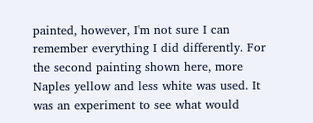painted, however, I'm not sure I can remember everything I did differently. For the second painting shown here, more Naples yellow and less white was used. It was an experiment to see what would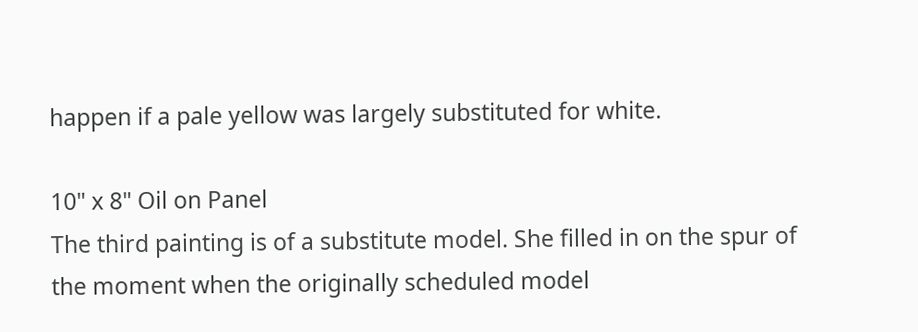happen if a pale yellow was largely substituted for white.

10" x 8" Oil on Panel
The third painting is of a substitute model. She filled in on the spur of the moment when the originally scheduled model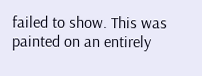failed to show. This was painted on an entirely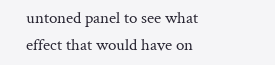untoned panel to see what effect that would have on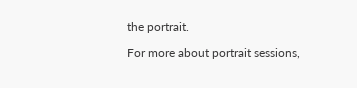the portrait.

For more about portrait sessions,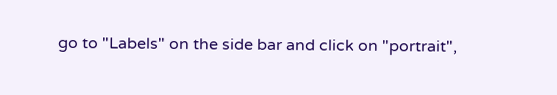go to "Labels" on the side bar and click on "portrait",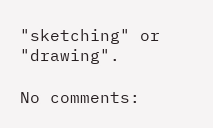"sketching" or "drawing".

No comments: